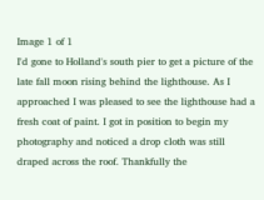Image 1 of 1
I'd gone to Holland's south pier to get a picture of the late fall moon rising behind the lighthouse. As I approached I was pleased to see the lighthouse had a fresh coat of paint. I got in position to begin my photography and noticed a drop cloth was still draped across the roof. Thankfully the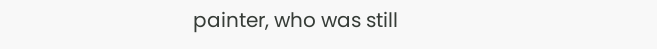painter, who was still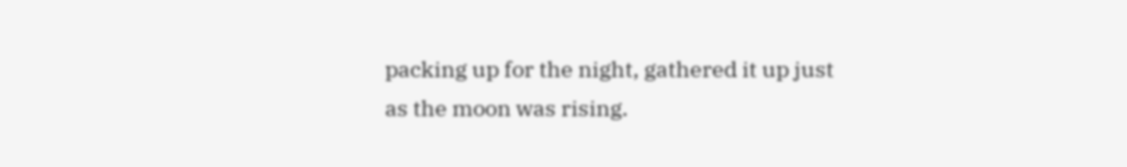packing up for the night, gathered it up just as the moon was rising.